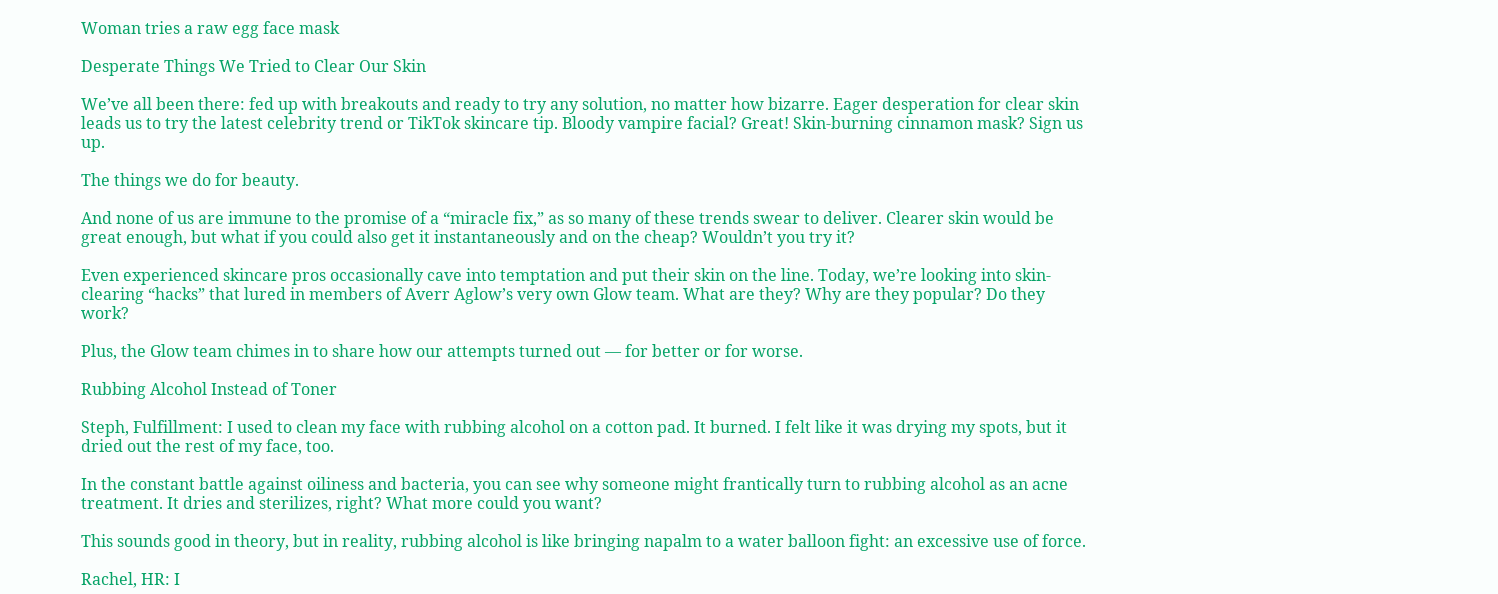Woman tries a raw egg face mask

Desperate Things We Tried to Clear Our Skin

We’ve all been there: fed up with breakouts and ready to try any solution, no matter how bizarre. Eager desperation for clear skin leads us to try the latest celebrity trend or TikTok skincare tip. Bloody vampire facial? Great! Skin-burning cinnamon mask? Sign us up.

The things we do for beauty.

And none of us are immune to the promise of a “miracle fix,” as so many of these trends swear to deliver. Clearer skin would be great enough, but what if you could also get it instantaneously and on the cheap? Wouldn’t you try it?

Even experienced skincare pros occasionally cave into temptation and put their skin on the line. Today, we’re looking into skin-clearing “hacks” that lured in members of Averr Aglow’s very own Glow team. What are they? Why are they popular? Do they work?

Plus, the Glow team chimes in to share how our attempts turned out — for better or for worse.

Rubbing Alcohol Instead of Toner

Steph, Fulfillment: I used to clean my face with rubbing alcohol on a cotton pad. It burned. I felt like it was drying my spots, but it dried out the rest of my face, too.

In the constant battle against oiliness and bacteria, you can see why someone might frantically turn to rubbing alcohol as an acne treatment. It dries and sterilizes, right? What more could you want?

This sounds good in theory, but in reality, rubbing alcohol is like bringing napalm to a water balloon fight: an excessive use of force.

Rachel, HR: I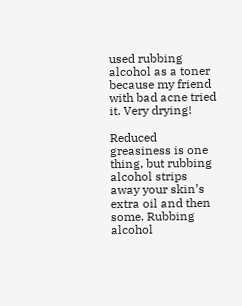used rubbing alcohol as a toner because my friend with bad acne tried it. Very drying!

Reduced greasiness is one thing, but rubbing alcohol strips away your skin’s extra oil and then some. Rubbing alcohol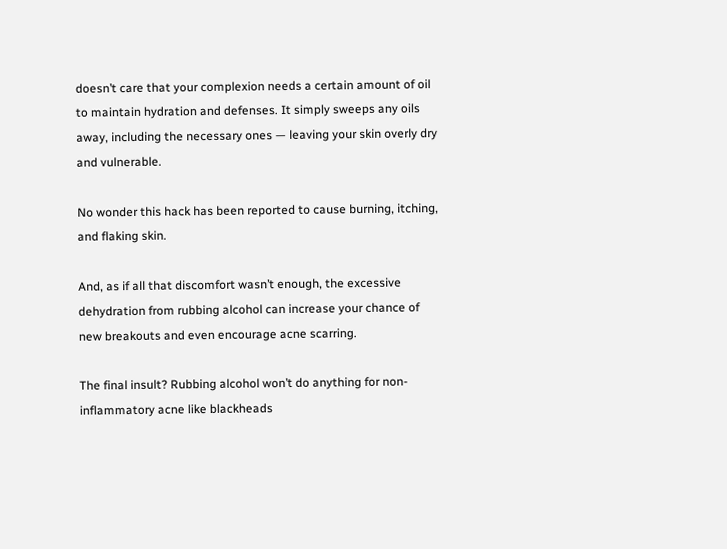doesn’t care that your complexion needs a certain amount of oil to maintain hydration and defenses. It simply sweeps any oils away, including the necessary ones — leaving your skin overly dry and vulnerable.

No wonder this hack has been reported to cause burning, itching, and flaking skin.

And, as if all that discomfort wasn’t enough, the excessive dehydration from rubbing alcohol can increase your chance of new breakouts and even encourage acne scarring.

The final insult? Rubbing alcohol won’t do anything for non-inflammatory acne like blackheads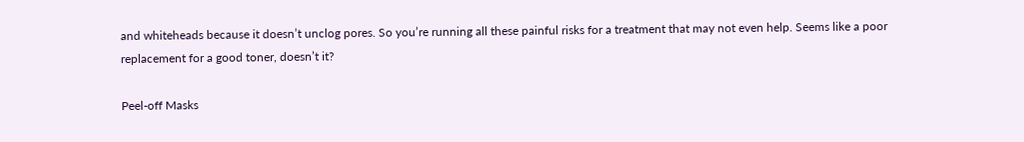and whiteheads because it doesn’t unclog pores. So you’re running all these painful risks for a treatment that may not even help. Seems like a poor replacement for a good toner, doesn’t it?

Peel-off Masks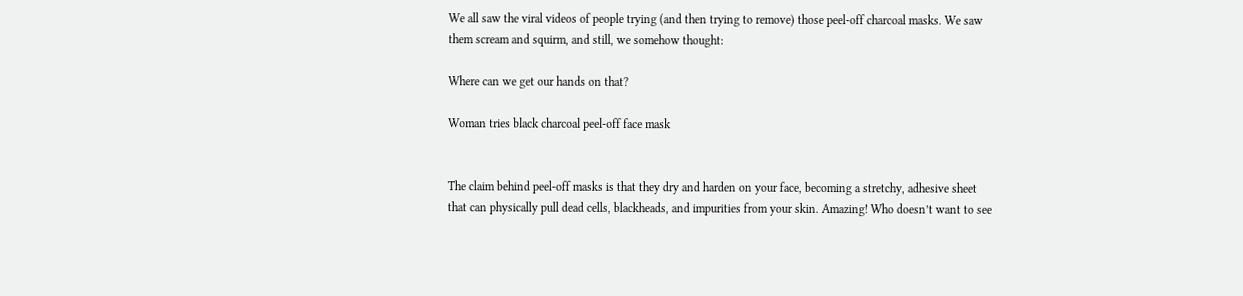We all saw the viral videos of people trying (and then trying to remove) those peel-off charcoal masks. We saw them scream and squirm, and still, we somehow thought:

Where can we get our hands on that?

Woman tries black charcoal peel-off face mask


The claim behind peel-off masks is that they dry and harden on your face, becoming a stretchy, adhesive sheet that can physically pull dead cells, blackheads, and impurities from your skin. Amazing! Who doesn’t want to see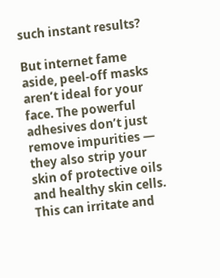such instant results?

But internet fame aside, peel-off masks aren’t ideal for your face. The powerful adhesives don’t just remove impurities — they also strip your skin of protective oils and healthy skin cells. This can irritate and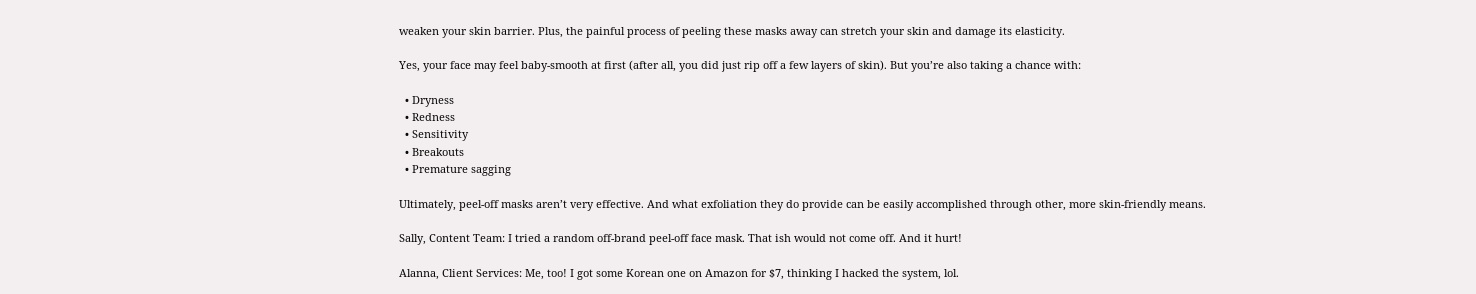weaken your skin barrier. Plus, the painful process of peeling these masks away can stretch your skin and damage its elasticity.

Yes, your face may feel baby-smooth at first (after all, you did just rip off a few layers of skin). But you’re also taking a chance with:

  • Dryness
  • Redness
  • Sensitivity
  • Breakouts
  • Premature sagging

Ultimately, peel-off masks aren’t very effective. And what exfoliation they do provide can be easily accomplished through other, more skin-friendly means.

Sally, Content Team: I tried a random off-brand peel-off face mask. That ish would not come off. And it hurt!

Alanna, Client Services: Me, too! I got some Korean one on Amazon for $7, thinking I hacked the system, lol.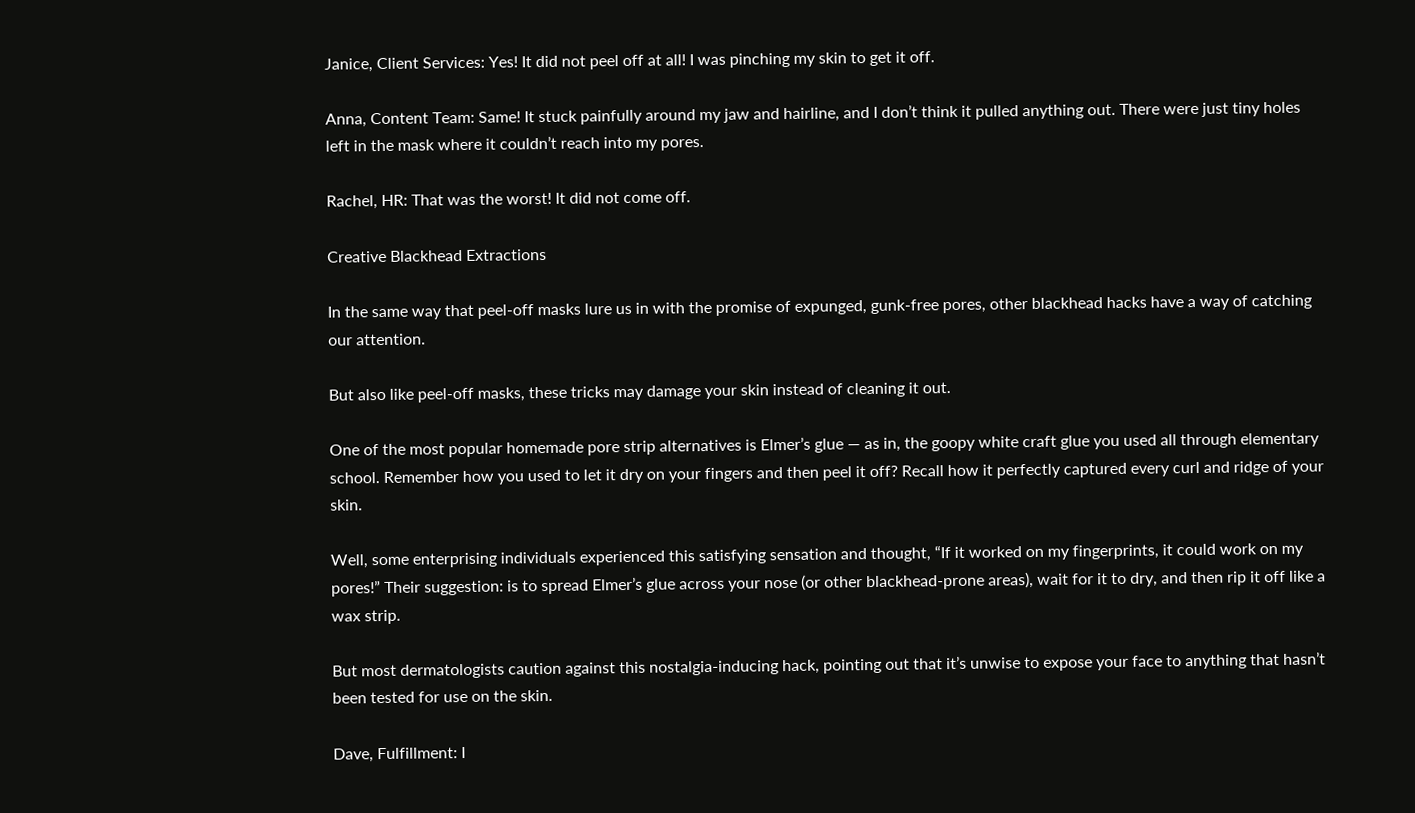Janice, Client Services: Yes! It did not peel off at all! I was pinching my skin to get it off.

Anna, Content Team: Same! It stuck painfully around my jaw and hairline, and I don’t think it pulled anything out. There were just tiny holes left in the mask where it couldn’t reach into my pores.

Rachel, HR: That was the worst! It did not come off.

Creative Blackhead Extractions

In the same way that peel-off masks lure us in with the promise of expunged, gunk-free pores, other blackhead hacks have a way of catching our attention.

But also like peel-off masks, these tricks may damage your skin instead of cleaning it out.

One of the most popular homemade pore strip alternatives is Elmer’s glue — as in, the goopy white craft glue you used all through elementary school. Remember how you used to let it dry on your fingers and then peel it off? Recall how it perfectly captured every curl and ridge of your skin.

Well, some enterprising individuals experienced this satisfying sensation and thought, “If it worked on my fingerprints, it could work on my pores!” Their suggestion: is to spread Elmer’s glue across your nose (or other blackhead-prone areas), wait for it to dry, and then rip it off like a wax strip.

But most dermatologists caution against this nostalgia-inducing hack, pointing out that it’s unwise to expose your face to anything that hasn’t been tested for use on the skin.

Dave, Fulfillment: I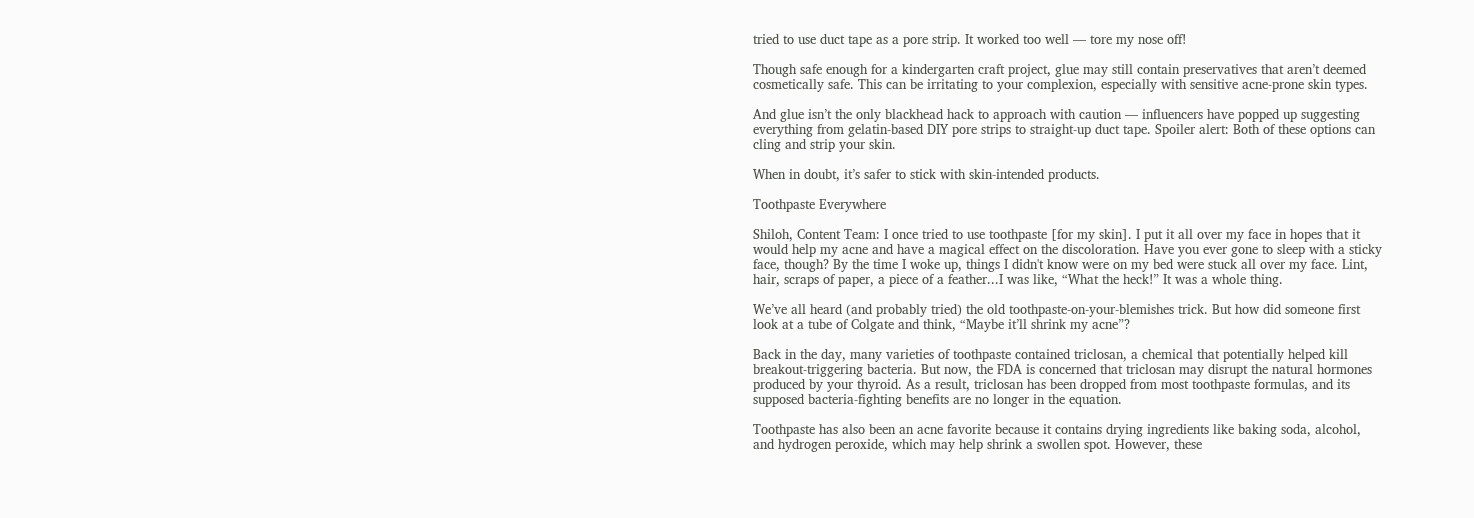tried to use duct tape as a pore strip. It worked too well — tore my nose off!

Though safe enough for a kindergarten craft project, glue may still contain preservatives that aren’t deemed cosmetically safe. This can be irritating to your complexion, especially with sensitive acne-prone skin types.

And glue isn’t the only blackhead hack to approach with caution — influencers have popped up suggesting everything from gelatin-based DIY pore strips to straight-up duct tape. Spoiler alert: Both of these options can cling and strip your skin.

When in doubt, it’s safer to stick with skin-intended products.

Toothpaste Everywhere

Shiloh, Content Team: I once tried to use toothpaste [for my skin]. I put it all over my face in hopes that it would help my acne and have a magical effect on the discoloration. Have you ever gone to sleep with a sticky face, though? By the time I woke up, things I didn't know were on my bed were stuck all over my face. Lint, hair, scraps of paper, a piece of a feather...I was like, “What the heck!” It was a whole thing.

We’ve all heard (and probably tried) the old toothpaste-on-your-blemishes trick. But how did someone first look at a tube of Colgate and think, “Maybe it’ll shrink my acne”?

Back in the day, many varieties of toothpaste contained triclosan, a chemical that potentially helped kill breakout-triggering bacteria. But now, the FDA is concerned that triclosan may disrupt the natural hormones produced by your thyroid. As a result, triclosan has been dropped from most toothpaste formulas, and its supposed bacteria-fighting benefits are no longer in the equation.

Toothpaste has also been an acne favorite because it contains drying ingredients like baking soda, alcohol, and hydrogen peroxide, which may help shrink a swollen spot. However, these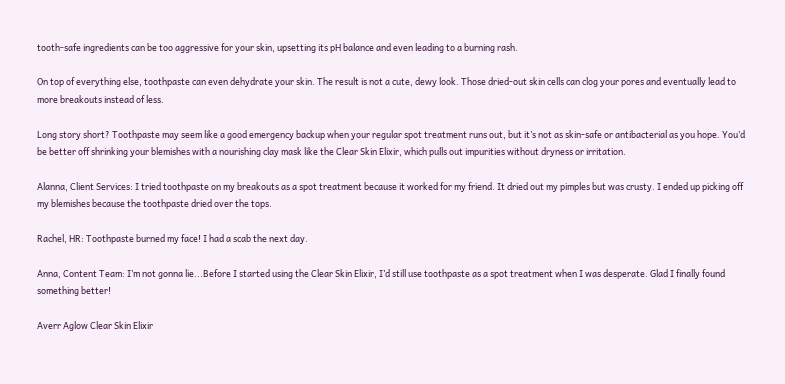tooth-safe ingredients can be too aggressive for your skin, upsetting its pH balance and even leading to a burning rash.

On top of everything else, toothpaste can even dehydrate your skin. The result is not a cute, dewy look. Those dried-out skin cells can clog your pores and eventually lead to more breakouts instead of less.

Long story short? Toothpaste may seem like a good emergency backup when your regular spot treatment runs out, but it’s not as skin-safe or antibacterial as you hope. You’d be better off shrinking your blemishes with a nourishing clay mask like the Clear Skin Elixir, which pulls out impurities without dryness or irritation.

Alanna, Client Services: I tried toothpaste on my breakouts as a spot treatment because it worked for my friend. It dried out my pimples but was crusty. I ended up picking off my blemishes because the toothpaste dried over the tops.

Rachel, HR: Toothpaste burned my face! I had a scab the next day.

Anna, Content Team: I’m not gonna lie...Before I started using the Clear Skin Elixir, I’d still use toothpaste as a spot treatment when I was desperate. Glad I finally found something better!

Averr Aglow Clear Skin Elixir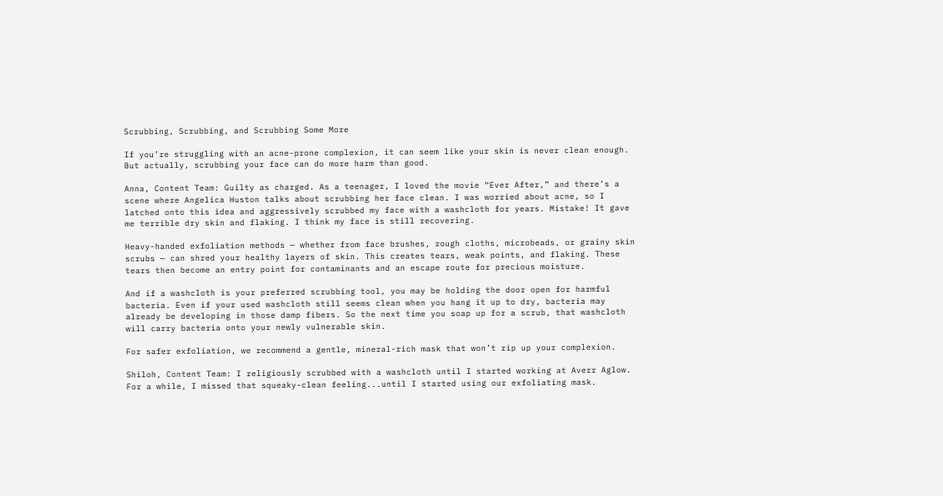Scrubbing, Scrubbing, and Scrubbing Some More

If you’re struggling with an acne-prone complexion, it can seem like your skin is never clean enough. But actually, scrubbing your face can do more harm than good.

Anna, Content Team: Guilty as charged. As a teenager, I loved the movie “Ever After,” and there’s a scene where Angelica Huston talks about scrubbing her face clean. I was worried about acne, so I latched onto this idea and aggressively scrubbed my face with a washcloth for years. Mistake! It gave me terrible dry skin and flaking. I think my face is still recovering.

Heavy-handed exfoliation methods — whether from face brushes, rough cloths, microbeads, or grainy skin scrubs — can shred your healthy layers of skin. This creates tears, weak points, and flaking. These tears then become an entry point for contaminants and an escape route for precious moisture.

And if a washcloth is your preferred scrubbing tool, you may be holding the door open for harmful bacteria. Even if your used washcloth still seems clean when you hang it up to dry, bacteria may already be developing in those damp fibers. So the next time you soap up for a scrub, that washcloth will carry bacteria onto your newly vulnerable skin.

For safer exfoliation, we recommend a gentle, mineral-rich mask that won’t rip up your complexion.

Shiloh, Content Team: I religiously scrubbed with a washcloth until I started working at Averr Aglow. For a while, I missed that squeaky-clean feeling...until I started using our exfoliating mask.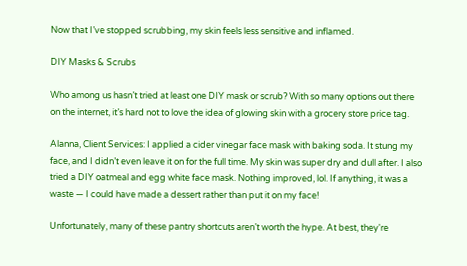Now that I’ve stopped scrubbing, my skin feels less sensitive and inflamed.

DIY Masks & Scrubs

Who among us hasn’t tried at least one DIY mask or scrub? With so many options out there on the internet, it’s hard not to love the idea of glowing skin with a grocery store price tag.

Alanna, Client Services: I applied a cider vinegar face mask with baking soda. It stung my face, and I didn’t even leave it on for the full time. My skin was super dry and dull after. I also tried a DIY oatmeal and egg white face mask. Nothing improved, lol. If anything, it was a waste — I could have made a dessert rather than put it on my face!

Unfortunately, many of these pantry shortcuts aren’t worth the hype. At best, they're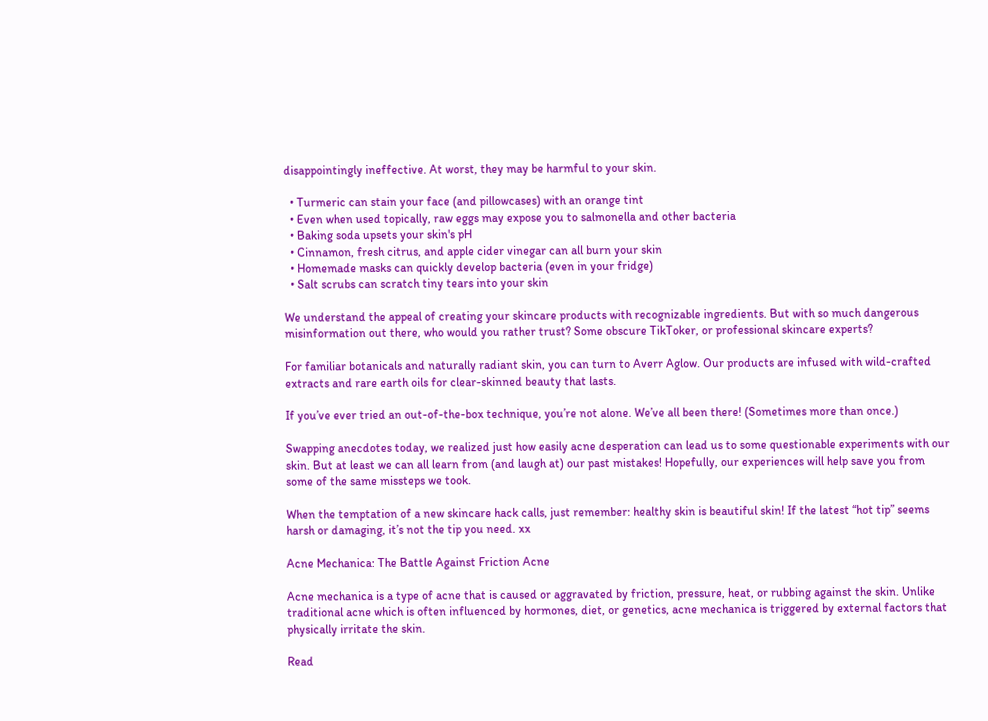disappointingly ineffective. At worst, they may be harmful to your skin.

  • Turmeric can stain your face (and pillowcases) with an orange tint
  • Even when used topically, raw eggs may expose you to salmonella and other bacteria
  • Baking soda upsets your skin's pH
  • Cinnamon, fresh citrus, and apple cider vinegar can all burn your skin
  • Homemade masks can quickly develop bacteria (even in your fridge)
  • Salt scrubs can scratch tiny tears into your skin

We understand the appeal of creating your skincare products with recognizable ingredients. But with so much dangerous misinformation out there, who would you rather trust? Some obscure TikToker, or professional skincare experts?

For familiar botanicals and naturally radiant skin, you can turn to Averr Aglow. Our products are infused with wild-crafted extracts and rare earth oils for clear-skinned beauty that lasts.

If you’ve ever tried an out-of-the-box technique, you’re not alone. We’ve all been there! (Sometimes more than once.)

Swapping anecdotes today, we realized just how easily acne desperation can lead us to some questionable experiments with our skin. But at least we can all learn from (and laugh at) our past mistakes! Hopefully, our experiences will help save you from some of the same missteps we took.

When the temptation of a new skincare hack calls, just remember: healthy skin is beautiful skin! If the latest “hot tip” seems harsh or damaging, it’s not the tip you need. xx

Acne Mechanica: The Battle Against Friction Acne

Acne mechanica is a type of acne that is caused or aggravated by friction, pressure, heat, or rubbing against the skin. Unlike traditional acne which is often influenced by hormones, diet, or genetics, acne mechanica is triggered by external factors that physically irritate the skin.

Read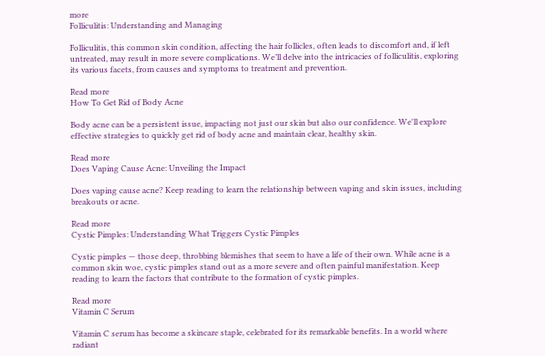more
Folliculitis: Understanding and Managing

Folliculitis, this common skin condition, affecting the hair follicles, often leads to discomfort and, if left untreated, may result in more severe complications. We’ll delve into the intricacies of folliculitis, exploring its various facets, from causes and symptoms to treatment and prevention.

Read more
How To Get Rid of Body Acne

Body acne can be a persistent issue, impacting not just our skin but also our confidence. We'll explore effective strategies to quickly get rid of body acne and maintain clear, healthy skin.

Read more
Does Vaping Cause Acne: Unveiling the Impact

Does vaping cause acne? Keep reading to learn the relationship between vaping and skin issues, including breakouts or acne.

Read more
Cystic Pimples: Understanding What Triggers Cystic Pimples

Cystic pimples — those deep, throbbing blemishes that seem to have a life of their own. While acne is a common skin woe, cystic pimples stand out as a more severe and often painful manifestation. Keep reading to learn the factors that contribute to the formation of cystic pimples.

Read more
Vitamin C Serum

Vitamin C serum has become a skincare staple, celebrated for its remarkable benefits. In a world where radiant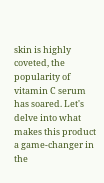skin is highly coveted, the popularity of vitamin C serum has soared. Let's delve into what makes this product a game-changer in the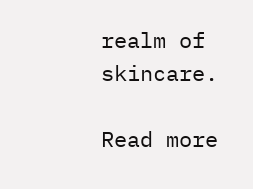realm of skincare.

Read more